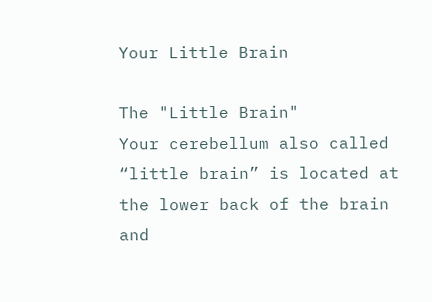Your Little Brain

The "Little Brain"
Your cerebellum also called “little brain” is located at the lower back of the brain and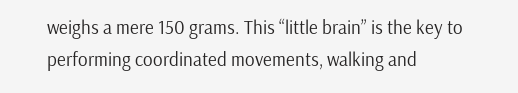weighs a mere 150 grams. This “little brain” is the key to performing coordinated movements, walking and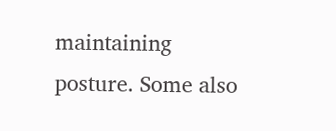maintaining posture. Some also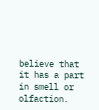believe that it has a part in smell or olfaction.